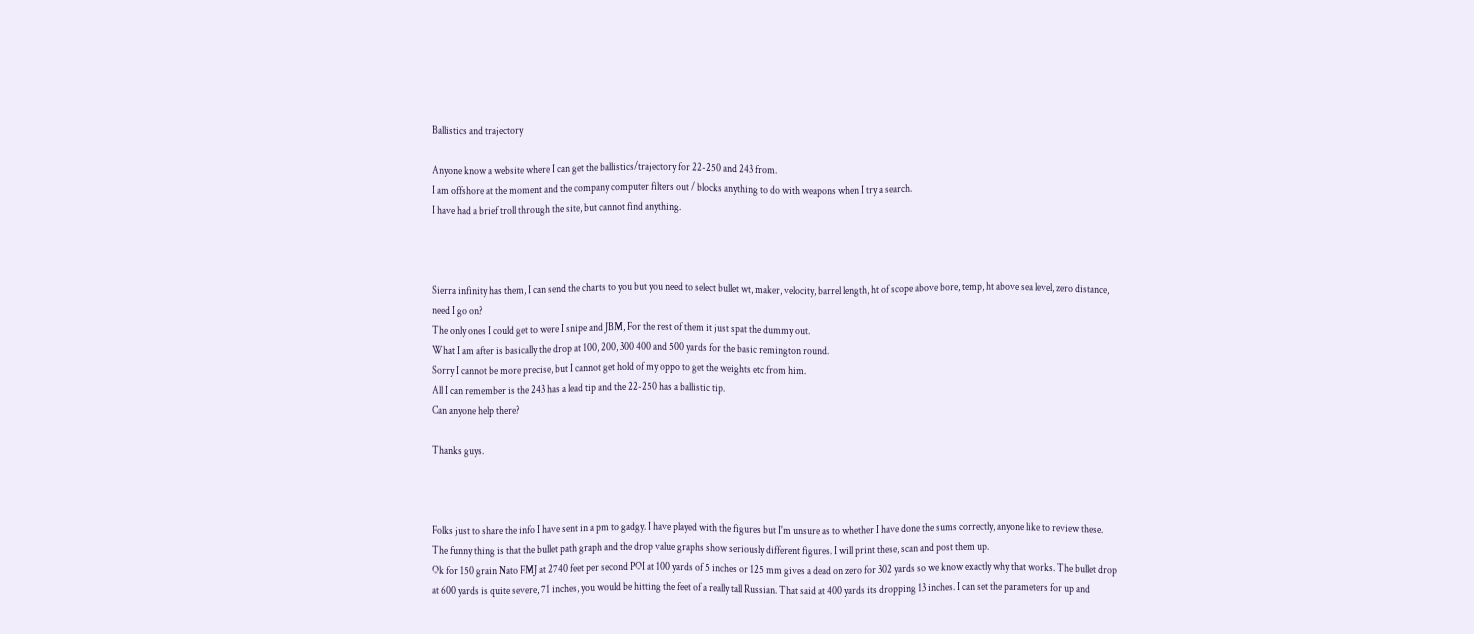Ballistics and trajectory

Anyone know a website where I can get the ballistics/trajectory for 22-250 and 243 from.
I am offshore at the moment and the company computer filters out / blocks anything to do with weapons when I try a search.
I have had a brief troll through the site, but cannot find anything.



Sierra infinity has them, I can send the charts to you but you need to select bullet wt, maker, velocity, barrel length, ht of scope above bore, temp, ht above sea level, zero distance, need I go on?
The only ones I could get to were I snipe and JBM, For the rest of them it just spat the dummy out.
What I am after is basically the drop at 100, 200, 300 400 and 500 yards for the basic remington round.
Sorry I cannot be more precise, but I cannot get hold of my oppo to get the weights etc from him.
All I can remember is the 243 has a lead tip and the 22-250 has a ballistic tip.
Can anyone help there?

Thanks guys.



Folks just to share the info I have sent in a pm to gadgy. I have played with the figures but I'm unsure as to whether I have done the sums correctly, anyone like to review these. The funny thing is that the bullet path graph and the drop value graphs show seriously different figures. I will print these, scan and post them up.
Ok for 150 grain Nato FMJ at 2740 feet per second POI at 100 yards of 5 inches or 125 mm gives a dead on zero for 302 yards so we know exactly why that works. The bullet drop at 600 yards is quite severe, 71 inches, you would be hitting the feet of a really tall Russian. That said at 400 yards its dropping 13 inches. I can set the parameters for up and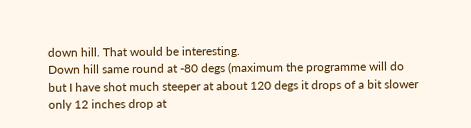down hill. That would be interesting.
Down hill same round at -80 degs (maximum the programme will do but I have shot much steeper at about 120 degs it drops of a bit slower only 12 inches drop at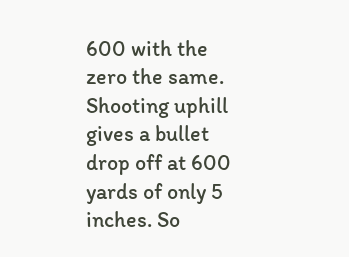600 with the zero the same.
Shooting uphill gives a bullet drop off at 600 yards of only 5 inches. So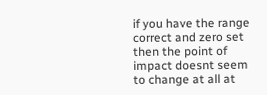if you have the range correct and zero set then the point of impact doesnt seem to change at all at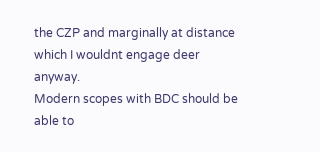the CZP and marginally at distance which I wouldnt engage deer anyway.
Modern scopes with BDC should be able to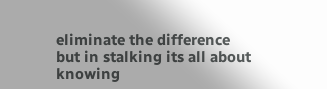eliminate the difference but in stalking its all about knowing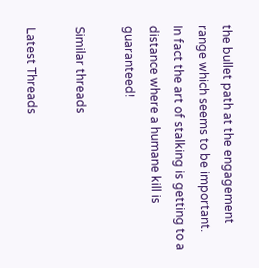the bullet path at the engagement range which seems to be important.
In fact the art of stalking is getting to a distance where a humane kill is guaranteed!

Similar threads

Latest Threads